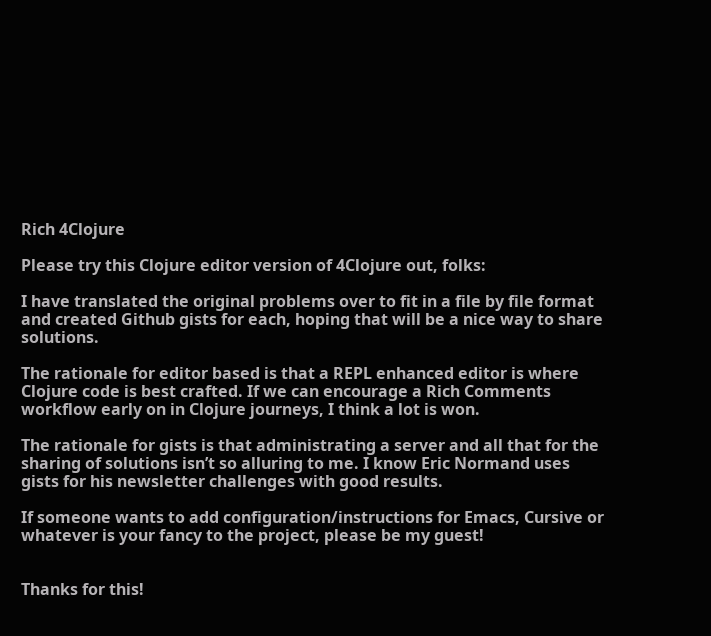Rich 4Clojure

Please try this Clojure editor version of 4Clojure out, folks:

I have translated the original problems over to fit in a file by file format and created Github gists for each, hoping that will be a nice way to share solutions.

The rationale for editor based is that a REPL enhanced editor is where Clojure code is best crafted. If we can encourage a Rich Comments workflow early on in Clojure journeys, I think a lot is won.

The rationale for gists is that administrating a server and all that for the sharing of solutions isn’t so alluring to me. I know Eric Normand uses gists for his newsletter challenges with good results.

If someone wants to add configuration/instructions for Emacs, Cursive or whatever is your fancy to the project, please be my guest!


Thanks for this!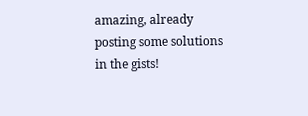amazing, already posting some solutions in the gists!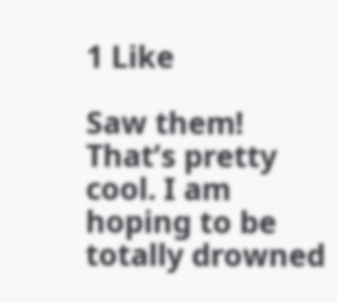1 Like

Saw them! That’s pretty cool. I am hoping to be totally drowned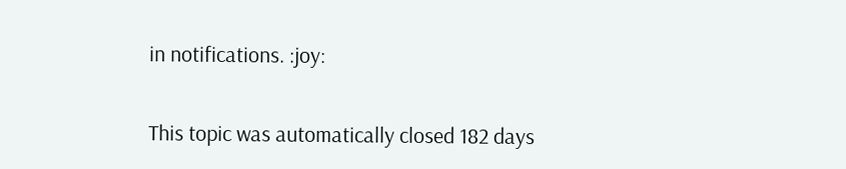in notifications. :joy:

This topic was automatically closed 182 days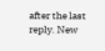after the last reply. New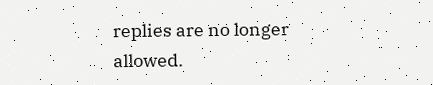replies are no longer allowed.